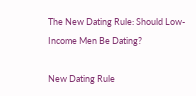The New Dating Rule: Should Low-Income Men Be Dating?

New Dating Rule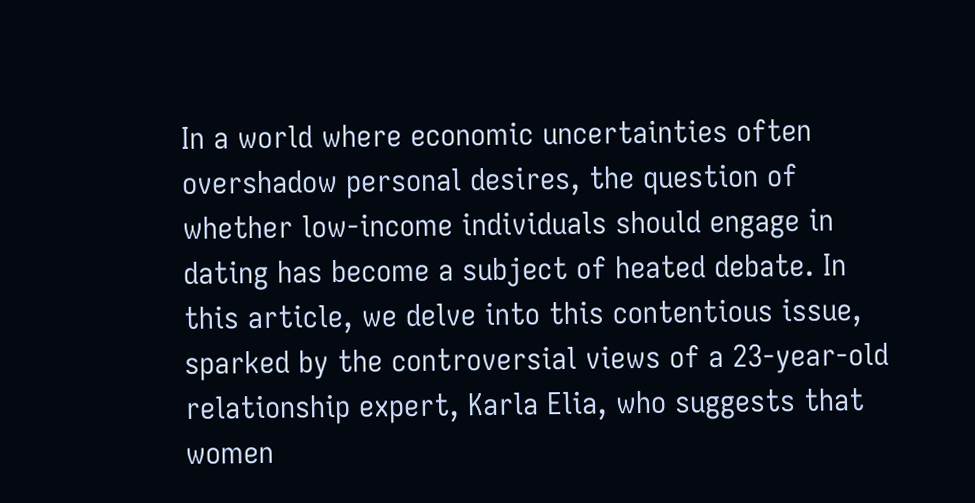In a world where economic uncertainties often overshadow personal desires, the question of whether low-income individuals should engage in dating has become a subject of heated debate. In this article, we delve into this contentious issue, sparked by the controversial views of a 23-year-old relationship expert, Karla Elia, who suggests that women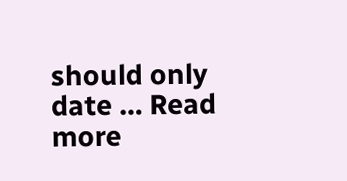should only date … Read more